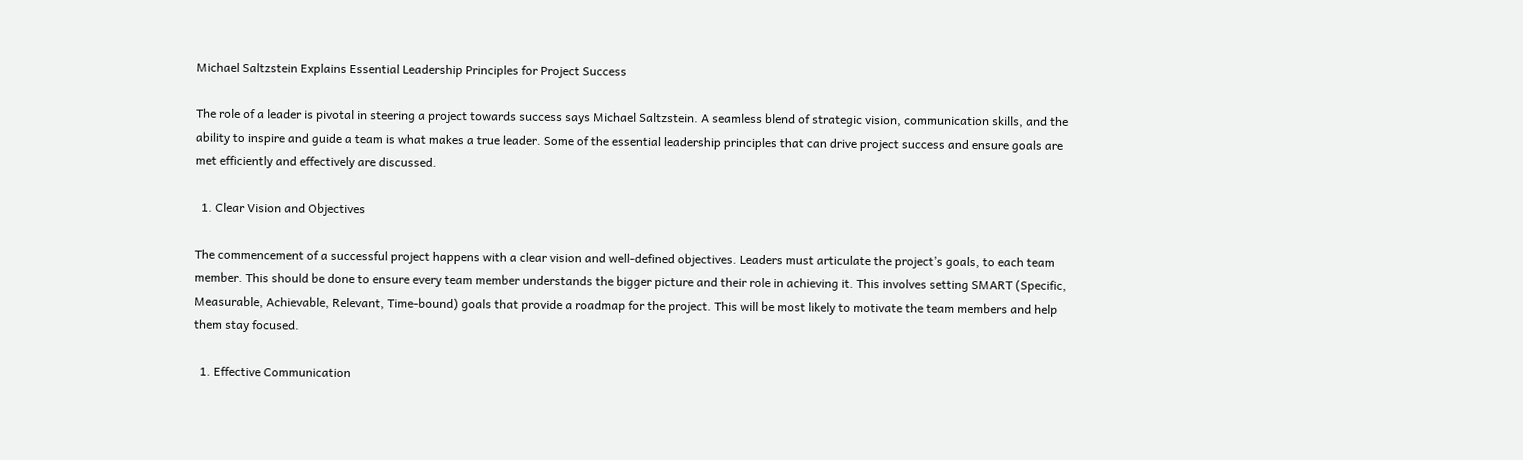Michael Saltzstein Explains Essential Leadership Principles for Project Success

The role of a leader is pivotal in steering a project towards success says Michael Saltzstein. A seamless blend of strategic vision, communication skills, and the ability to inspire and guide a team is what makes a true leader. Some of the essential leadership principles that can drive project success and ensure goals are met efficiently and effectively are discussed.

  1. Clear Vision and Objectives

The commencement of a successful project happens with a clear vision and well-defined objectives. Leaders must articulate the project’s goals, to each team member. This should be done to ensure every team member understands the bigger picture and their role in achieving it. This involves setting SMART (Specific, Measurable, Achievable, Relevant, Time-bound) goals that provide a roadmap for the project. This will be most likely to motivate the team members and help them stay focused.

  1. Effective Communication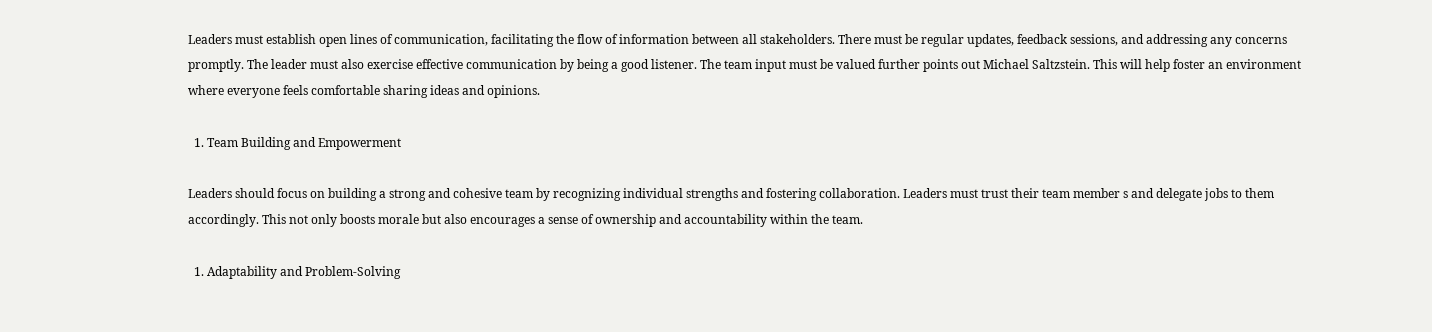Leaders must establish open lines of communication, facilitating the flow of information between all stakeholders. There must be regular updates, feedback sessions, and addressing any concerns promptly. The leader must also exercise effective communication by being a good listener. The team input must be valued further points out Michael Saltzstein. This will help foster an environment where everyone feels comfortable sharing ideas and opinions.

  1. Team Building and Empowerment

Leaders should focus on building a strong and cohesive team by recognizing individual strengths and fostering collaboration. Leaders must trust their team member s and delegate jobs to them accordingly. This not only boosts morale but also encourages a sense of ownership and accountability within the team.

  1. Adaptability and Problem-Solving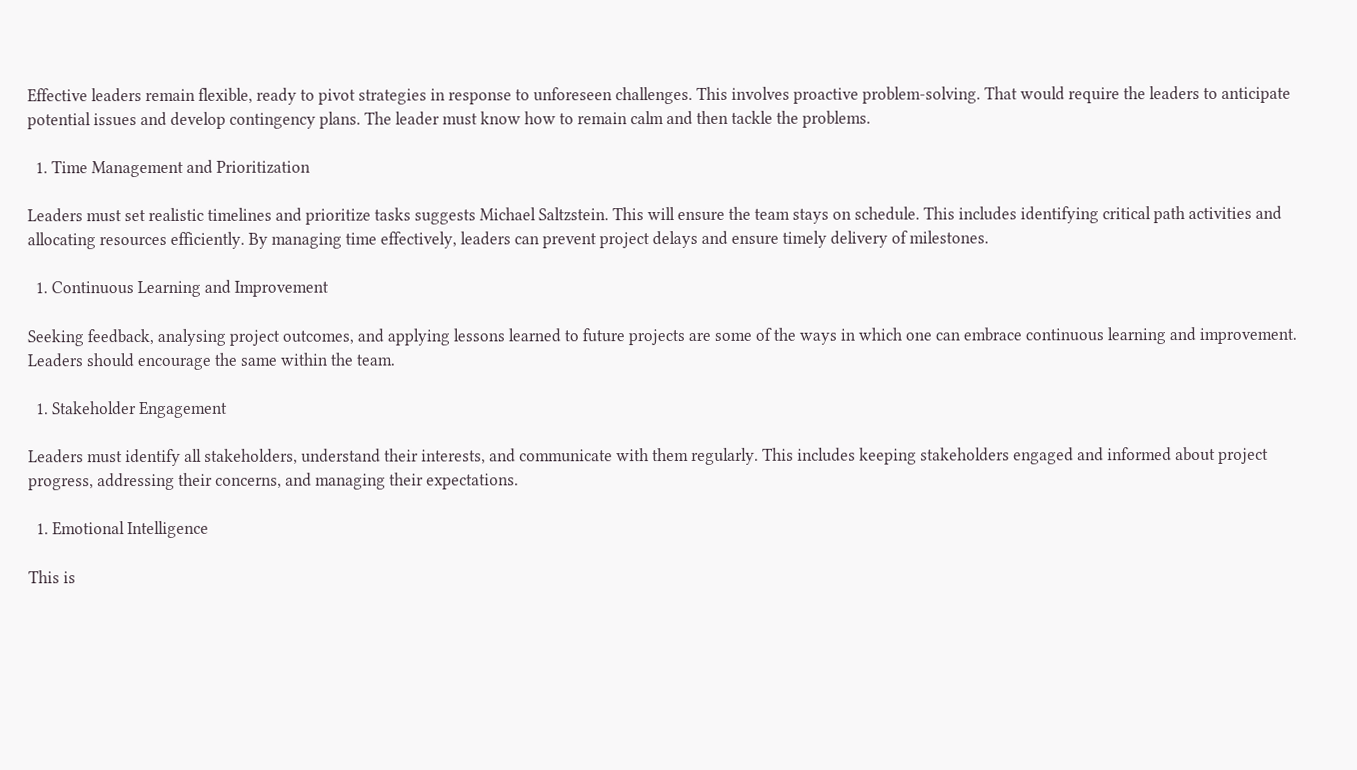Effective leaders remain flexible, ready to pivot strategies in response to unforeseen challenges. This involves proactive problem-solving. That would require the leaders to anticipate potential issues and develop contingency plans. The leader must know how to remain calm and then tackle the problems.

  1. Time Management and Prioritization

Leaders must set realistic timelines and prioritize tasks suggests Michael Saltzstein. This will ensure the team stays on schedule. This includes identifying critical path activities and allocating resources efficiently. By managing time effectively, leaders can prevent project delays and ensure timely delivery of milestones.

  1. Continuous Learning and Improvement

Seeking feedback, analysing project outcomes, and applying lessons learned to future projects are some of the ways in which one can embrace continuous learning and improvement. Leaders should encourage the same within the team.

  1. Stakeholder Engagement

Leaders must identify all stakeholders, understand their interests, and communicate with them regularly. This includes keeping stakeholders engaged and informed about project progress, addressing their concerns, and managing their expectations.

  1. Emotional Intelligence

This is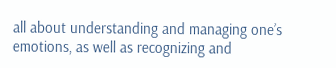all about understanding and managing one’s emotions, as well as recognizing and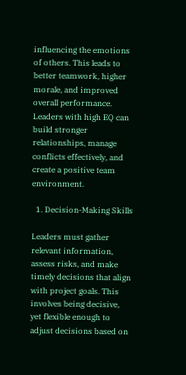influencing the emotions of others. This leads to better teamwork, higher morale, and improved overall performance. Leaders with high EQ can build stronger relationships, manage conflicts effectively, and create a positive team environment.

  1. Decision-Making Skills

Leaders must gather relevant information, assess risks, and make timely decisions that align with project goals. This involves being decisive, yet flexible enough to adjust decisions based on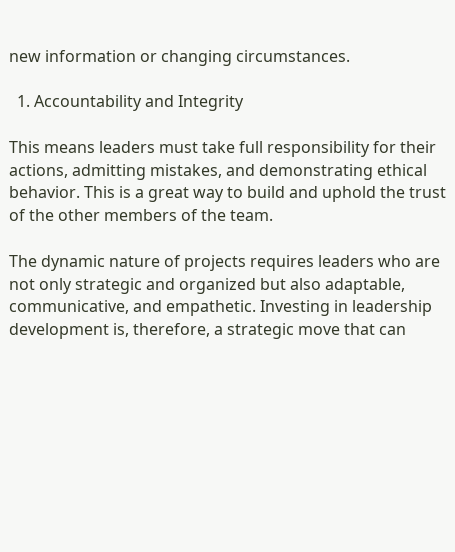new information or changing circumstances.

  1. Accountability and Integrity

This means leaders must take full responsibility for their actions, admitting mistakes, and demonstrating ethical behavior. This is a great way to build and uphold the trust of the other members of the team.

The dynamic nature of projects requires leaders who are not only strategic and organized but also adaptable, communicative, and empathetic. Investing in leadership development is, therefore, a strategic move that can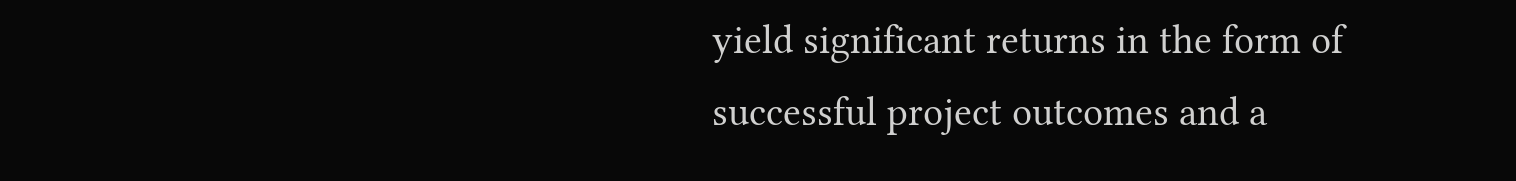yield significant returns in the form of successful project outcomes and a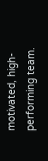motivated, high-performing team.